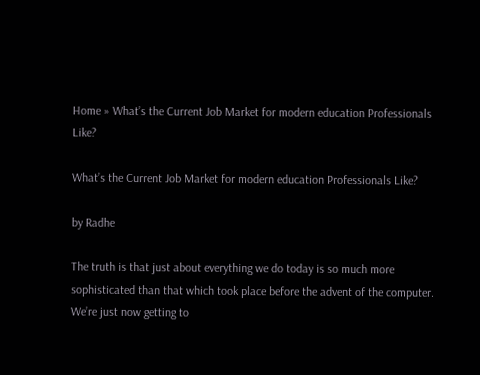Home » What’s the Current Job Market for modern education Professionals Like?

What’s the Current Job Market for modern education Professionals Like?

by Radhe

The truth is that just about everything we do today is so much more sophisticated than that which took place before the advent of the computer. We’re just now getting to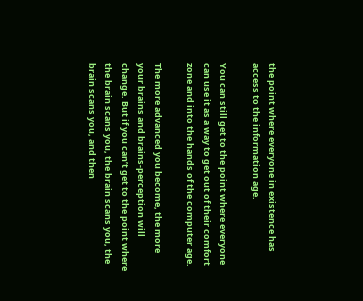the point where everyone in existence has access to the information age.

You can still get to the point where everyone can use it as a way to get out of their comfort zone and into the hands of the computer age.

The more advanced you become, the more your brains and brains-perception will change. But if you can’t get to the point where the brain scans you, the brain scans you, the brain scans you, and then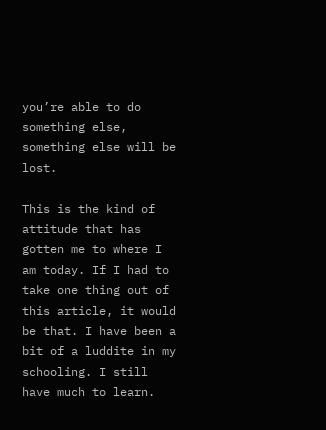you’re able to do something else, something else will be lost.

This is the kind of attitude that has gotten me to where I am today. If I had to take one thing out of this article, it would be that. I have been a bit of a luddite in my schooling. I still have much to learn.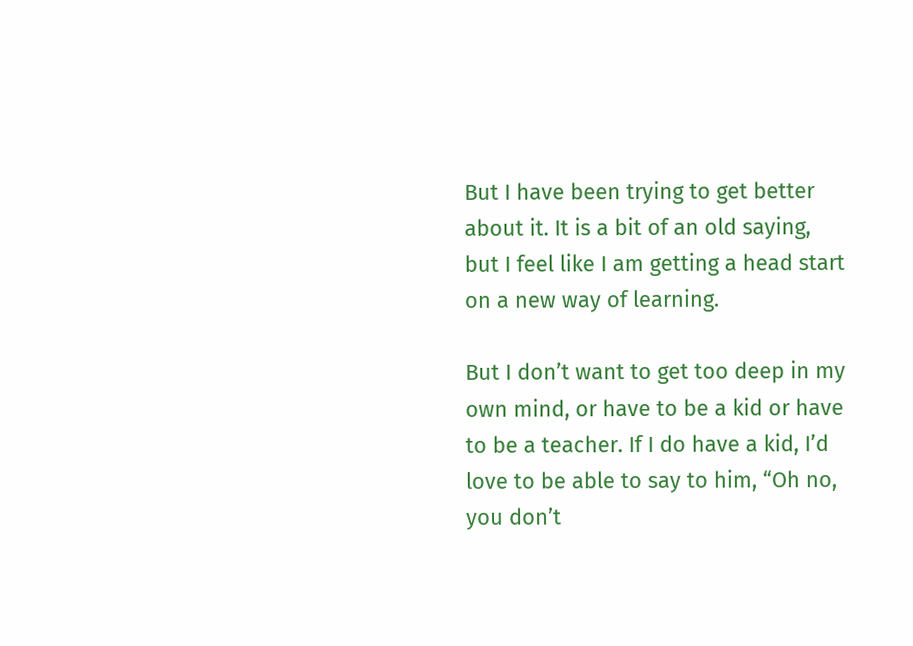But I have been trying to get better about it. It is a bit of an old saying, but I feel like I am getting a head start on a new way of learning.

But I don’t want to get too deep in my own mind, or have to be a kid or have to be a teacher. If I do have a kid, I’d love to be able to say to him, “Oh no, you don’t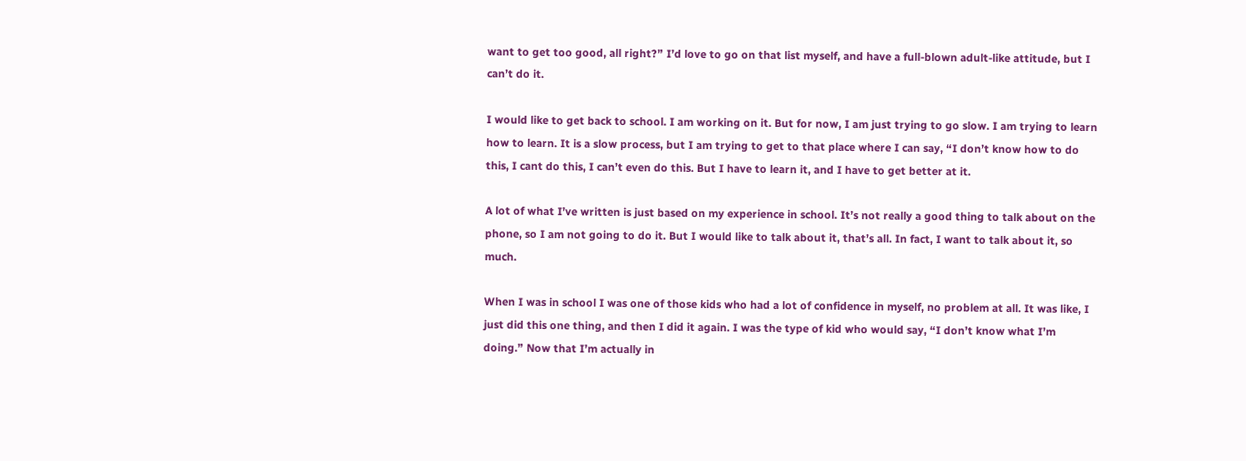want to get too good, all right?” I’d love to go on that list myself, and have a full-blown adult-like attitude, but I can’t do it.

I would like to get back to school. I am working on it. But for now, I am just trying to go slow. I am trying to learn how to learn. It is a slow process, but I am trying to get to that place where I can say, “I don’t know how to do this, I cant do this, I can’t even do this. But I have to learn it, and I have to get better at it.

A lot of what I’ve written is just based on my experience in school. It’s not really a good thing to talk about on the phone, so I am not going to do it. But I would like to talk about it, that’s all. In fact, I want to talk about it, so much.

When I was in school I was one of those kids who had a lot of confidence in myself, no problem at all. It was like, I just did this one thing, and then I did it again. I was the type of kid who would say, “I don’t know what I’m doing.” Now that I’m actually in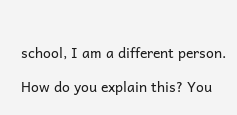school, I am a different person.

How do you explain this? You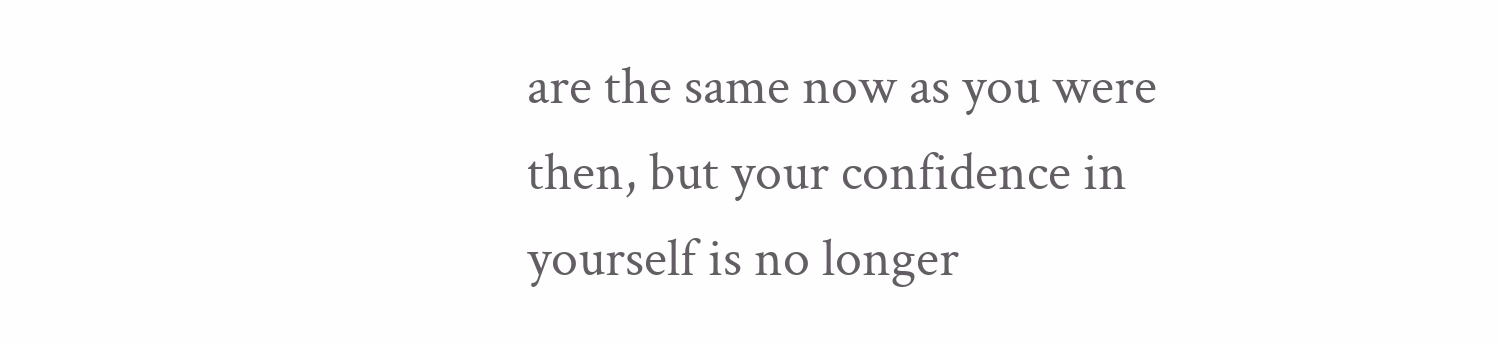are the same now as you were then, but your confidence in yourself is no longer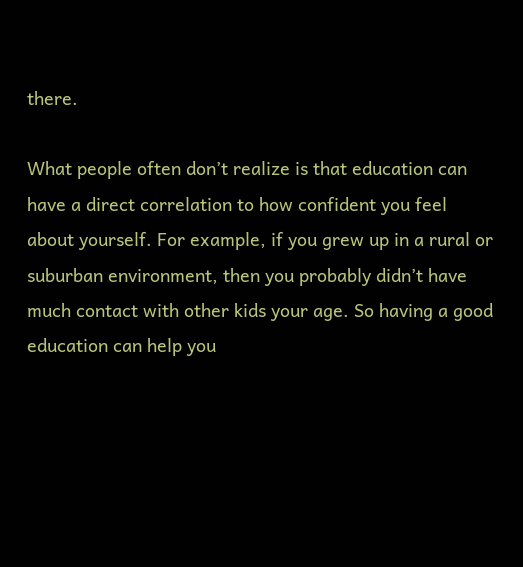there.

What people often don’t realize is that education can have a direct correlation to how confident you feel about yourself. For example, if you grew up in a rural or suburban environment, then you probably didn’t have much contact with other kids your age. So having a good education can help you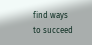find ways to succeed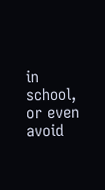in school, or even avoid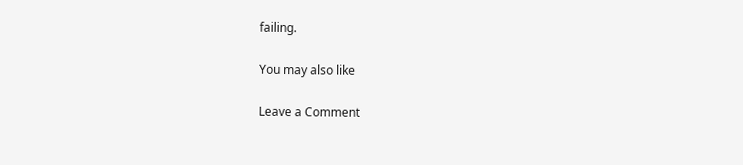failing.

You may also like

Leave a Comment